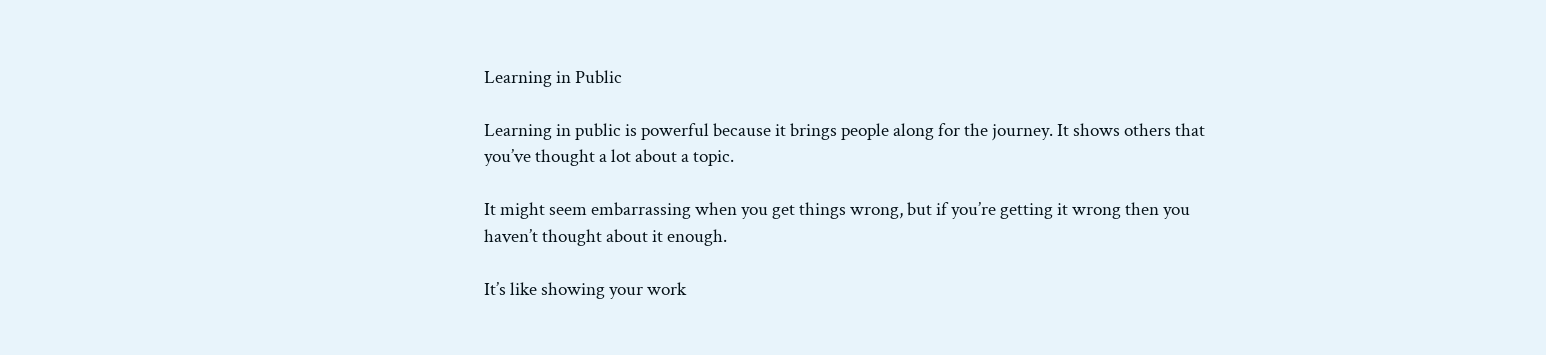Learning in Public

Learning in public is powerful because it brings people along for the journey. It shows others that you’ve thought a lot about a topic.

It might seem embarrassing when you get things wrong, but if you’re getting it wrong then you haven’t thought about it enough.

It’s like showing your work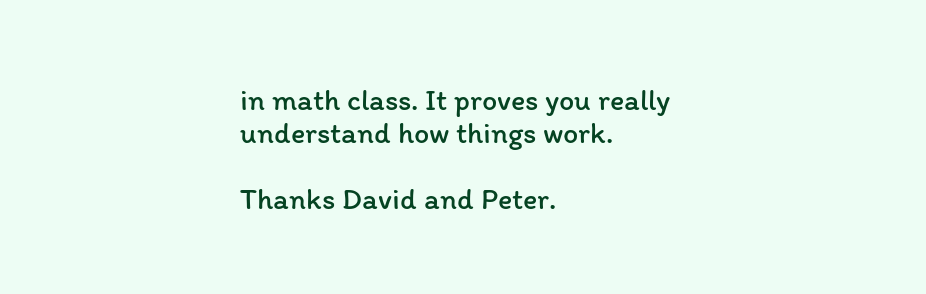in math class. It proves you really understand how things work.

Thanks David and Peter.